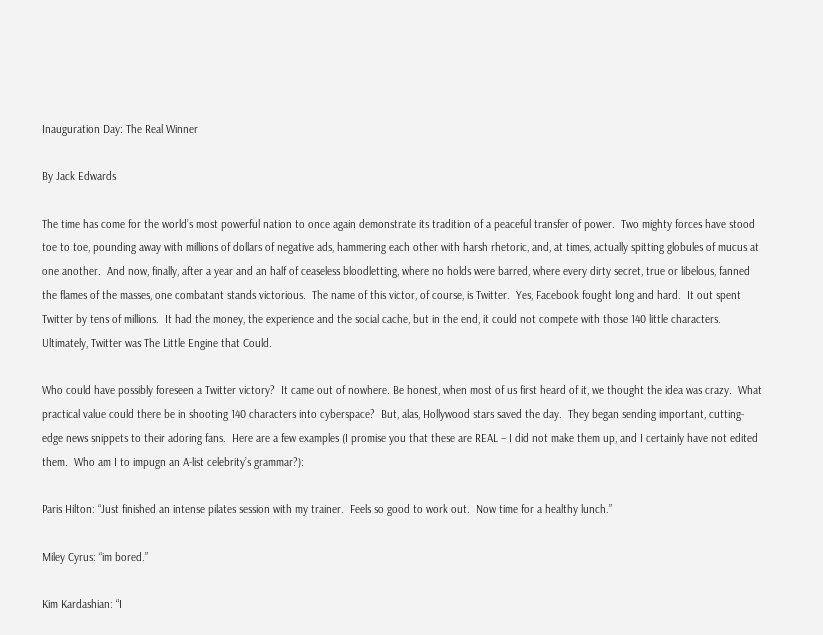Inauguration Day: The Real Winner

By Jack Edwards

The time has come for the world’s most powerful nation to once again demonstrate its tradition of a peaceful transfer of power.  Two mighty forces have stood toe to toe, pounding away with millions of dollars of negative ads, hammering each other with harsh rhetoric, and, at times, actually spitting globules of mucus at one another.  And now, finally, after a year and an half of ceaseless bloodletting, where no holds were barred, where every dirty secret, true or libelous, fanned the flames of the masses, one combatant stands victorious.  The name of this victor, of course, is Twitter.  Yes, Facebook fought long and hard.  It out spent Twitter by tens of millions.  It had the money, the experience and the social cache, but in the end, it could not compete with those 140 little characters.  Ultimately, Twitter was The Little Engine that Could.

Who could have possibly foreseen a Twitter victory?  It came out of nowhere. Be honest, when most of us first heard of it, we thought the idea was crazy.  What practical value could there be in shooting 140 characters into cyberspace?  But, alas, Hollywood stars saved the day.  They began sending important, cutting-edge news snippets to their adoring fans.  Here are a few examples (I promise you that these are REAL – I did not make them up, and I certainly have not edited them.  Who am I to impugn an A-list celebrity’s grammar?):

Paris Hilton: “Just finished an intense pilates session with my trainer.  Feels so good to work out.  Now time for a healthy lunch.”

Miley Cyrus: “im bored.”

Kim Kardashian: “I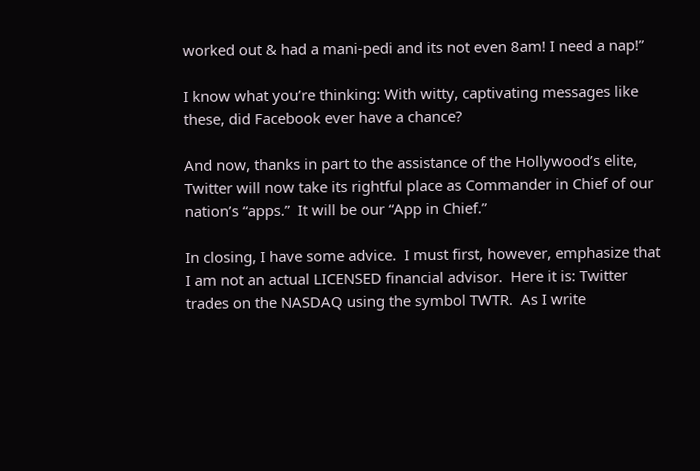worked out & had a mani-pedi and its not even 8am! I need a nap!”

I know what you’re thinking: With witty, captivating messages like these, did Facebook ever have a chance?

And now, thanks in part to the assistance of the Hollywood’s elite, Twitter will now take its rightful place as Commander in Chief of our nation’s “apps.”  It will be our “App in Chief.”

In closing, I have some advice.  I must first, however, emphasize that I am not an actual LICENSED financial advisor.  Here it is: Twitter trades on the NASDAQ using the symbol TWTR.  As I write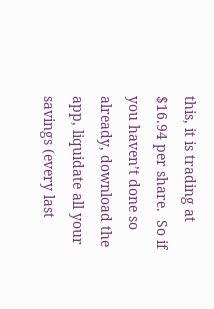this, it is trading at $16.94 per share.  So if you haven’t done so already, download the app, liquidate all your savings (every last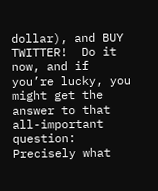dollar), and BUY TWITTER!  Do it now, and if you’re lucky, you might get the answer to that all-important question:  Precisely what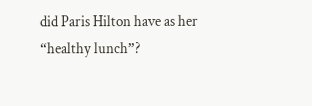did Paris Hilton have as her “healthy lunch”?